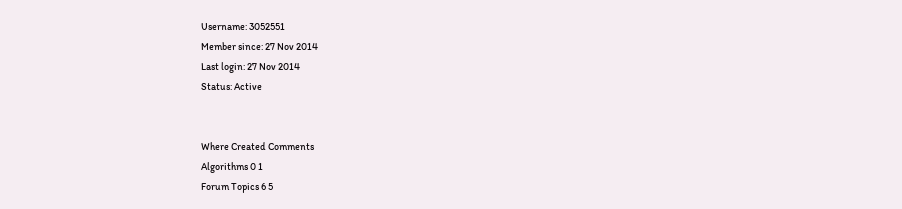Username: 3052551
Member since: 27 Nov 2014
Last login: 27 Nov 2014
Status: Active


Where Created Comments
Algorithms 0 1
Forum Topics 6 5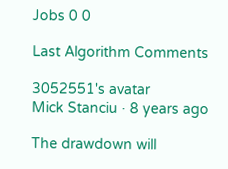Jobs 0 0

Last Algorithm Comments

3052551's avatar
Mick Stanciu · 8 years ago

The drawdown will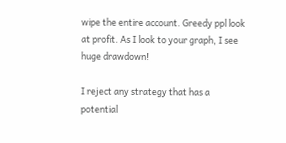wipe the entire account. Greedy ppl look at profit. As I look to your graph, I see huge drawdown!

I reject any strategy that has a potential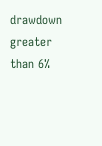drawdown greater than 6%